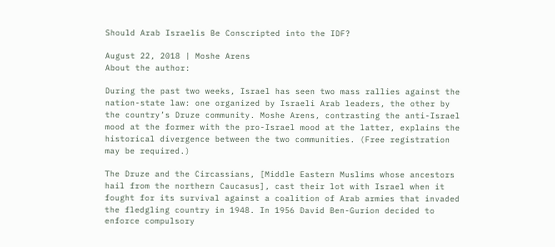Should Arab Israelis Be Conscripted into the IDF?

August 22, 2018 | Moshe Arens
About the author:

During the past two weeks, Israel has seen two mass rallies against the nation-state law: one organized by Israeli Arab leaders, the other by the country’s Druze community. Moshe Arens, contrasting the anti-Israel mood at the former with the pro-Israel mood at the latter, explains the historical divergence between the two communities. (Free registration may be required.)

The Druze and the Circassians, [Middle Eastern Muslims whose ancestors hail from the northern Caucasus], cast their lot with Israel when it fought for its survival against a coalition of Arab armies that invaded the fledgling country in 1948. In 1956 David Ben-Gurion decided to enforce compulsory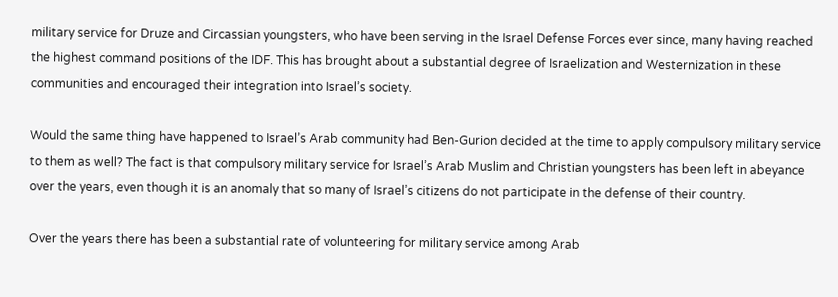military service for Druze and Circassian youngsters, who have been serving in the Israel Defense Forces ever since, many having reached the highest command positions of the IDF. This has brought about a substantial degree of Israelization and Westernization in these communities and encouraged their integration into Israel’s society.

Would the same thing have happened to Israel’s Arab community had Ben-Gurion decided at the time to apply compulsory military service to them as well? The fact is that compulsory military service for Israel’s Arab Muslim and Christian youngsters has been left in abeyance over the years, even though it is an anomaly that so many of Israel’s citizens do not participate in the defense of their country.

Over the years there has been a substantial rate of volunteering for military service among Arab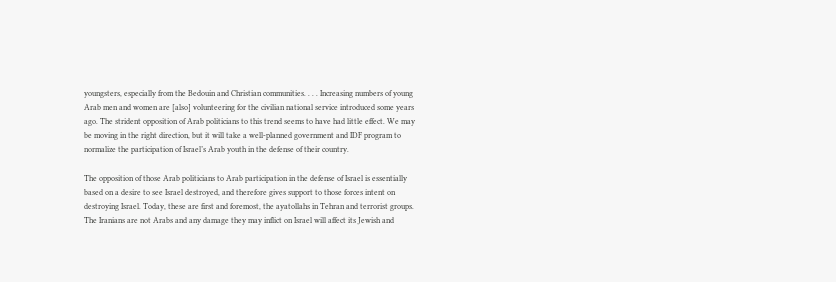youngsters, especially from the Bedouin and Christian communities. . . . Increasing numbers of young Arab men and women are [also] volunteering for the civilian national service introduced some years ago. The strident opposition of Arab politicians to this trend seems to have had little effect. We may be moving in the right direction, but it will take a well-planned government and IDF program to normalize the participation of Israel’s Arab youth in the defense of their country.

The opposition of those Arab politicians to Arab participation in the defense of Israel is essentially based on a desire to see Israel destroyed, and therefore gives support to those forces intent on destroying Israel. Today, these are first and foremost, the ayatollahs in Tehran and terrorist groups. The Iranians are not Arabs and any damage they may inflict on Israel will affect its Jewish and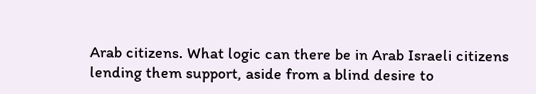Arab citizens. What logic can there be in Arab Israeli citizens lending them support, aside from a blind desire to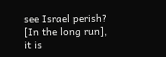see Israel perish? [In the long run], it is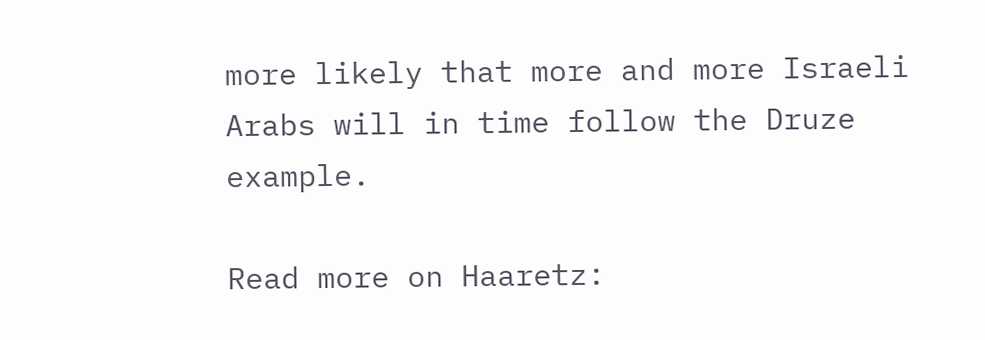more likely that more and more Israeli Arabs will in time follow the Druze example.

Read more on Haaretz: